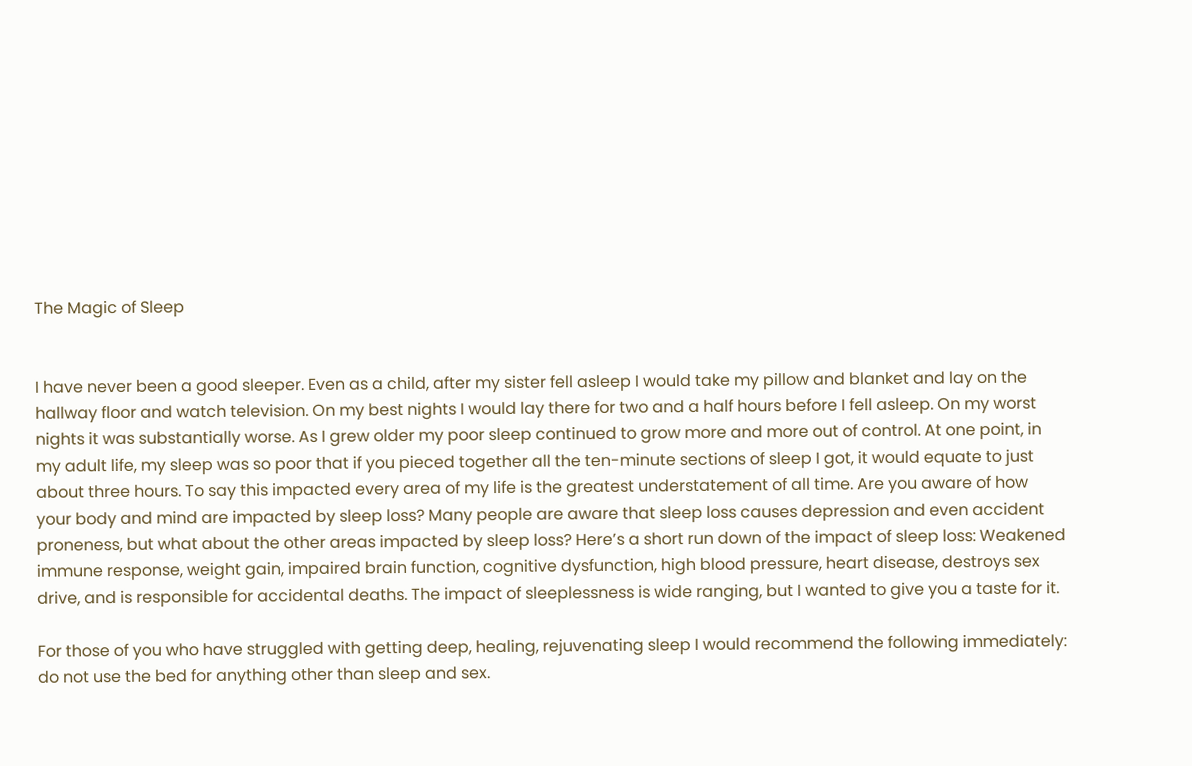The Magic of Sleep


I have never been a good sleeper. Even as a child, after my sister fell asleep I would take my pillow and blanket and lay on the hallway floor and watch television. On my best nights I would lay there for two and a half hours before I fell asleep. On my worst nights it was substantially worse. As I grew older my poor sleep continued to grow more and more out of control. At one point, in my adult life, my sleep was so poor that if you pieced together all the ten-minute sections of sleep I got, it would equate to just about three hours. To say this impacted every area of my life is the greatest understatement of all time. Are you aware of how your body and mind are impacted by sleep loss? Many people are aware that sleep loss causes depression and even accident proneness, but what about the other areas impacted by sleep loss? Here’s a short run down of the impact of sleep loss: Weakened immune response, weight gain, impaired brain function, cognitive dysfunction, high blood pressure, heart disease, destroys sex drive, and is responsible for accidental deaths. The impact of sleeplessness is wide ranging, but I wanted to give you a taste for it.

For those of you who have struggled with getting deep, healing, rejuvenating sleep I would recommend the following immediately: do not use the bed for anything other than sleep and sex.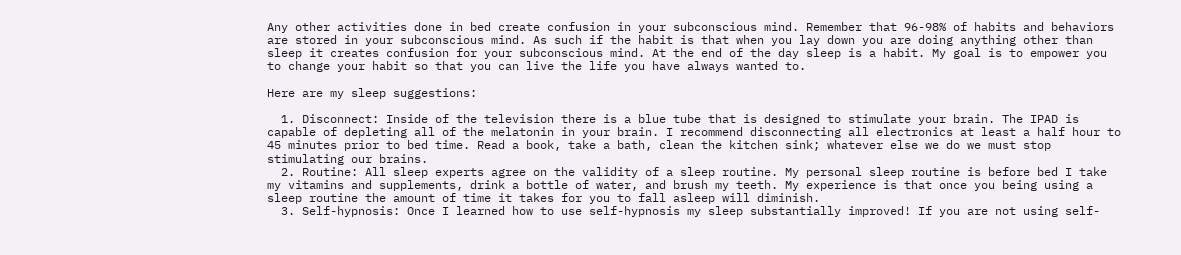Any other activities done in bed create confusion in your subconscious mind. Remember that 96-98% of habits and behaviors are stored in your subconscious mind. As such if the habit is that when you lay down you are doing anything other than sleep it creates confusion for your subconscious mind. At the end of the day sleep is a habit. My goal is to empower you to change your habit so that you can live the life you have always wanted to.

Here are my sleep suggestions:

  1. Disconnect: Inside of the television there is a blue tube that is designed to stimulate your brain. The IPAD is capable of depleting all of the melatonin in your brain. I recommend disconnecting all electronics at least a half hour to 45 minutes prior to bed time. Read a book, take a bath, clean the kitchen sink; whatever else we do we must stop stimulating our brains.
  2. Routine: All sleep experts agree on the validity of a sleep routine. My personal sleep routine is before bed I take my vitamins and supplements, drink a bottle of water, and brush my teeth. My experience is that once you being using a sleep routine the amount of time it takes for you to fall asleep will diminish.
  3. Self-hypnosis: Once I learned how to use self-hypnosis my sleep substantially improved! If you are not using self-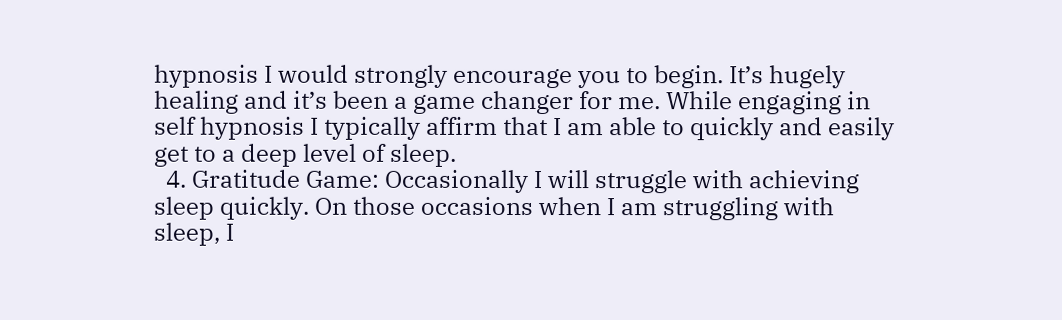hypnosis I would strongly encourage you to begin. It’s hugely healing and it’s been a game changer for me. While engaging in self hypnosis I typically affirm that I am able to quickly and easily get to a deep level of sleep.
  4. Gratitude Game: Occasionally I will struggle with achieving sleep quickly. On those occasions when I am struggling with sleep, I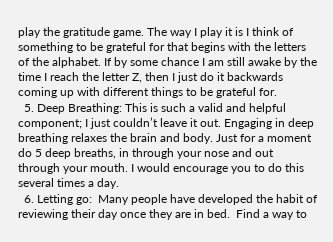play the gratitude game. The way I play it is I think of something to be grateful for that begins with the letters of the alphabet. If by some chance I am still awake by the time I reach the letter Z, then I just do it backwards coming up with different things to be grateful for.
  5. Deep Breathing: This is such a valid and helpful component; I just couldn’t leave it out. Engaging in deep breathing relaxes the brain and body. Just for a moment do 5 deep breaths, in through your nose and out through your mouth. I would encourage you to do this several times a day.
  6. Letting go:  Many people have developed the habit of reviewing their day once they are in bed.  Find a way to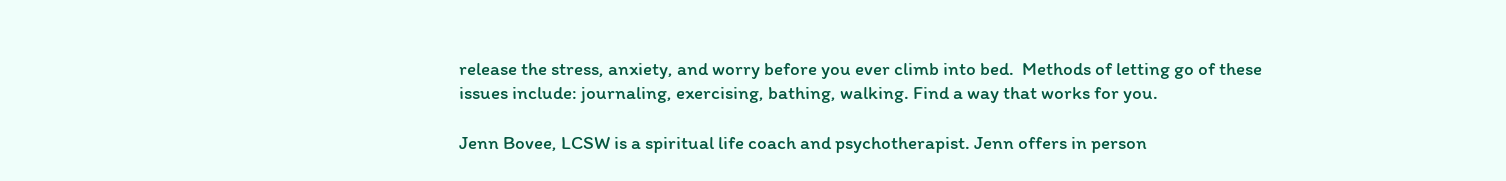release the stress, anxiety, and worry before you ever climb into bed.  Methods of letting go of these issues include: journaling, exercising, bathing, walking. Find a way that works for you.

Jenn Bovee, LCSW is a spiritual life coach and psychotherapist. Jenn offers in person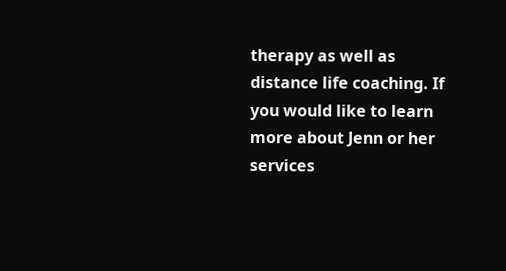therapy as well as distance life coaching. If you would like to learn more about Jenn or her services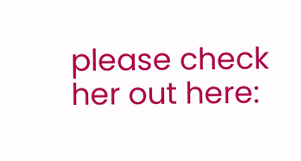please check her out here: